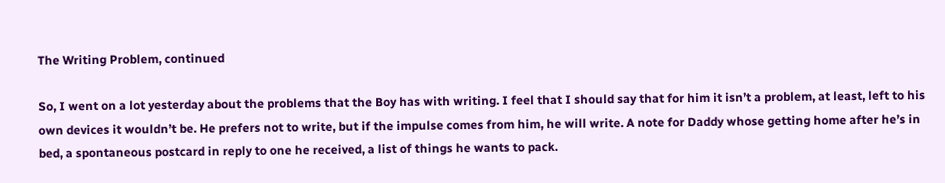The Writing Problem, continued

So, I went on a lot yesterday about the problems that the Boy has with writing. I feel that I should say that for him it isn’t a problem, at least, left to his own devices it wouldn’t be. He prefers not to write, but if the impulse comes from him, he will write. A note for Daddy whose getting home after he’s in bed, a spontaneous postcard in reply to one he received, a list of things he wants to pack.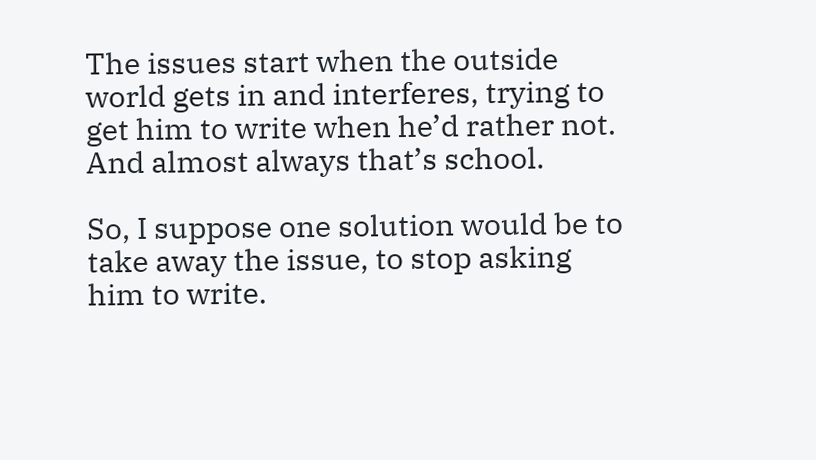The issues start when the outside world gets in and interferes, trying to get him to write when he’d rather not. And almost always that’s school.

So, I suppose one solution would be to take away the issue, to stop asking him to write.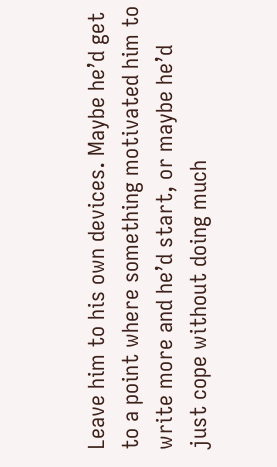Leave him to his own devices. Maybe he’d get to a point where something motivated him to write more and he’d start, or maybe he’d just cope without doing much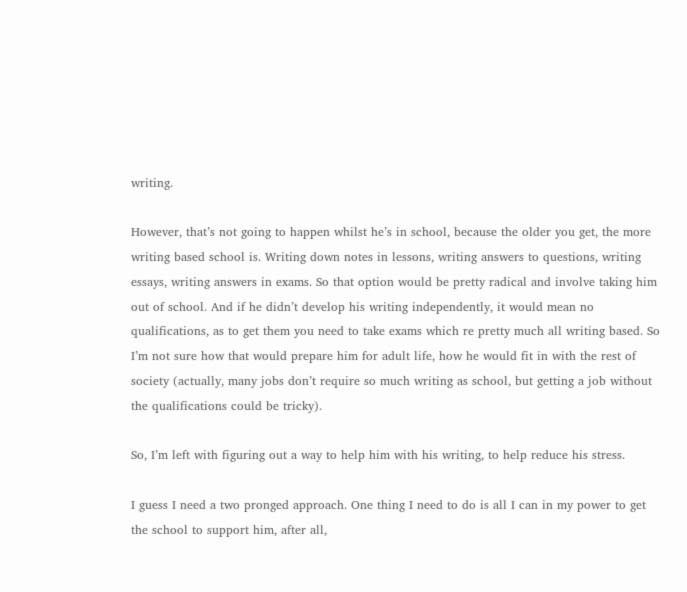writing.

However, that’s not going to happen whilst he’s in school, because the older you get, the more writing based school is. Writing down notes in lessons, writing answers to questions, writing essays, writing answers in exams. So that option would be pretty radical and involve taking him out of school. And if he didn’t develop his writing independently, it would mean no qualifications, as to get them you need to take exams which re pretty much all writing based. So I’m not sure how that would prepare him for adult life, how he would fit in with the rest of society (actually, many jobs don’t require so much writing as school, but getting a job without the qualifications could be tricky).

So, I’m left with figuring out a way to help him with his writing, to help reduce his stress.

I guess I need a two pronged approach. One thing I need to do is all I can in my power to get the school to support him, after all,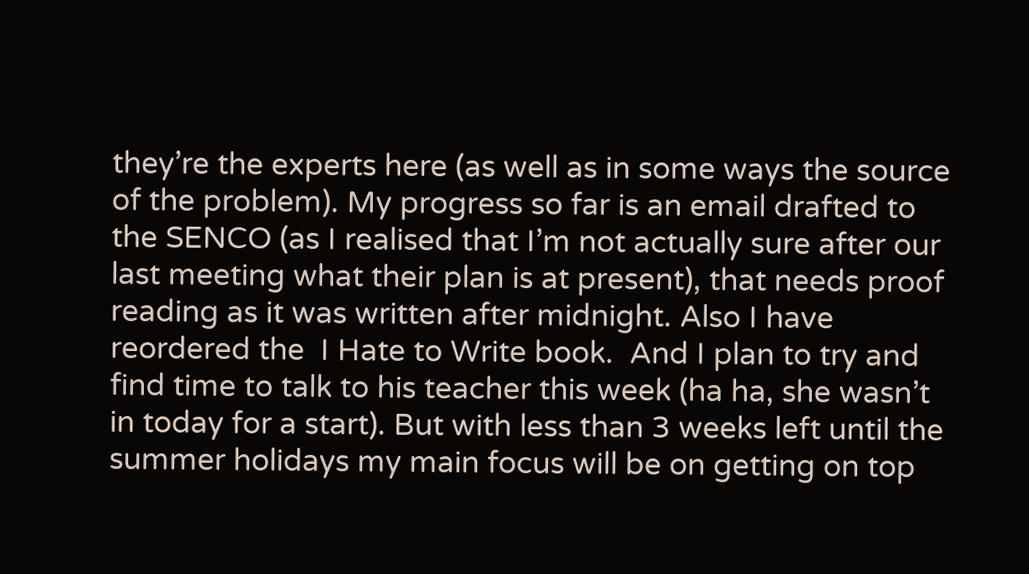they’re the experts here (as well as in some ways the source of the problem). My progress so far is an email drafted to the SENCO (as I realised that I’m not actually sure after our last meeting what their plan is at present), that needs proof reading as it was written after midnight. Also I have reordered the  I Hate to Write book.  And I plan to try and find time to talk to his teacher this week (ha ha, she wasn’t in today for a start). But with less than 3 weeks left until the summer holidays my main focus will be on getting on top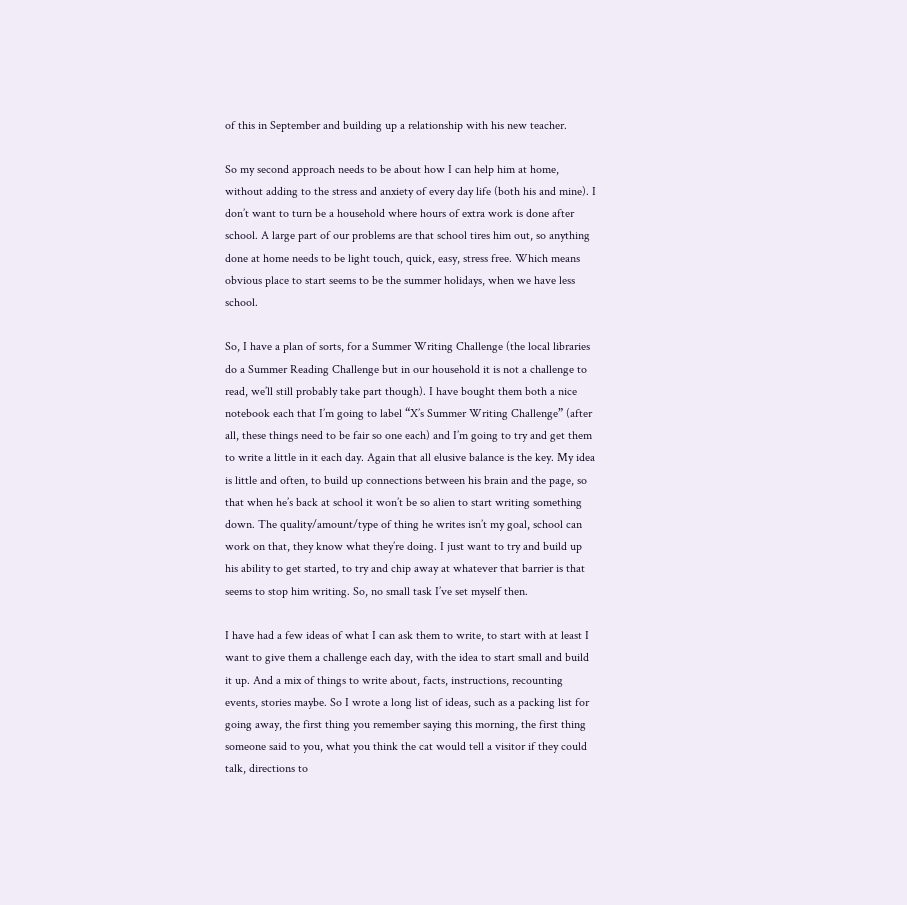of this in September and building up a relationship with his new teacher.

So my second approach needs to be about how I can help him at home, without adding to the stress and anxiety of every day life (both his and mine). I don’t want to turn be a household where hours of extra work is done after school. A large part of our problems are that school tires him out, so anything done at home needs to be light touch, quick, easy, stress free. Which means obvious place to start seems to be the summer holidays, when we have less school.

So, I have a plan of sorts, for a Summer Writing Challenge (the local libraries do a Summer Reading Challenge but in our household it is not a challenge to read, we’ll still probably take part though). I have bought them both a nice notebook each that I’m going to label “X’s Summer Writing Challenge” (after all, these things need to be fair so one each) and I’m going to try and get them to write a little in it each day. Again that all elusive balance is the key. My idea is little and often, to build up connections between his brain and the page, so that when he’s back at school it won’t be so alien to start writing something down. The quality/amount/type of thing he writes isn’t my goal, school can work on that, they know what they’re doing. I just want to try and build up his ability to get started, to try and chip away at whatever that barrier is that seems to stop him writing. So, no small task I’ve set myself then.

I have had a few ideas of what I can ask them to write, to start with at least I want to give them a challenge each day, with the idea to start small and build it up. And a mix of things to write about, facts, instructions, recounting events, stories maybe. So I wrote a long list of ideas, such as a packing list for going away, the first thing you remember saying this morning, the first thing someone said to you, what you think the cat would tell a visitor if they could talk, directions to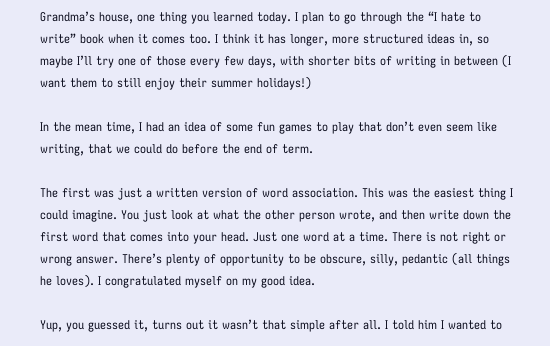Grandma’s house, one thing you learned today. I plan to go through the “I hate to write” book when it comes too. I think it has longer, more structured ideas in, so maybe I’ll try one of those every few days, with shorter bits of writing in between (I want them to still enjoy their summer holidays!)

In the mean time, I had an idea of some fun games to play that don’t even seem like writing, that we could do before the end of term.

The first was just a written version of word association. This was the easiest thing I could imagine. You just look at what the other person wrote, and then write down the first word that comes into your head. Just one word at a time. There is not right or wrong answer. There’s plenty of opportunity to be obscure, silly, pedantic (all things he loves). I congratulated myself on my good idea.

Yup, you guessed it, turns out it wasn’t that simple after all. I told him I wanted to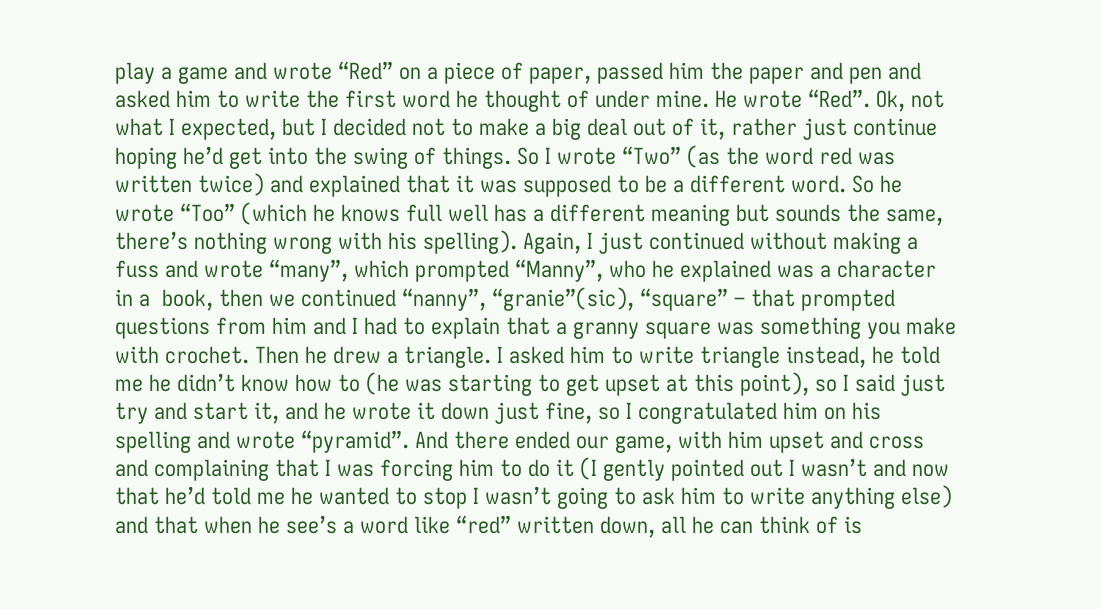play a game and wrote “Red” on a piece of paper, passed him the paper and pen and asked him to write the first word he thought of under mine. He wrote “Red”. Ok, not what I expected, but I decided not to make a big deal out of it, rather just continue hoping he’d get into the swing of things. So I wrote “Two” (as the word red was written twice) and explained that it was supposed to be a different word. So he wrote “Too” (which he knows full well has a different meaning but sounds the same, there’s nothing wrong with his spelling). Again, I just continued without making a fuss and wrote “many”, which prompted “Manny”, who he explained was a character in a  book, then we continued “nanny”, “granie”(sic), “square” – that prompted questions from him and I had to explain that a granny square was something you make with crochet. Then he drew a triangle. I asked him to write triangle instead, he told me he didn’t know how to (he was starting to get upset at this point), so I said just try and start it, and he wrote it down just fine, so I congratulated him on his spelling and wrote “pyramid”. And there ended our game, with him upset and cross and complaining that I was forcing him to do it (I gently pointed out I wasn’t and now that he’d told me he wanted to stop I wasn’t going to ask him to write anything else) and that when he see’s a word like “red” written down, all he can think of is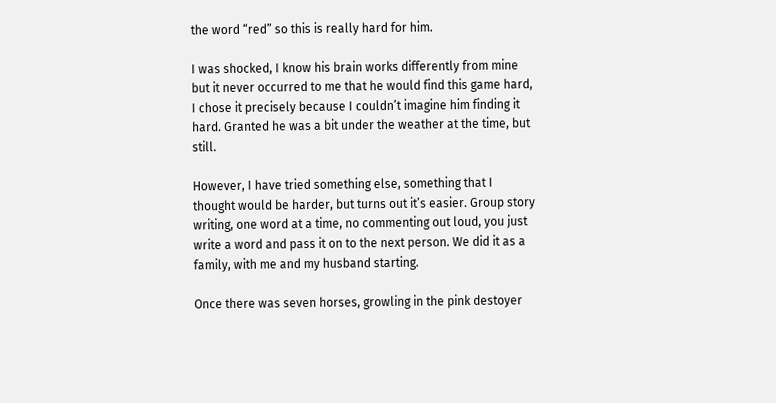the word “red” so this is really hard for him.

I was shocked, I know his brain works differently from mine but it never occurred to me that he would find this game hard, I chose it precisely because I couldn’t imagine him finding it hard. Granted he was a bit under the weather at the time, but still.

However, I have tried something else, something that I thought would be harder, but turns out it’s easier. Group story writing, one word at a time, no commenting out loud, you just write a word and pass it on to the next person. We did it as a family, with me and my husband starting.

Once there was seven horses, growling in the pink destoyer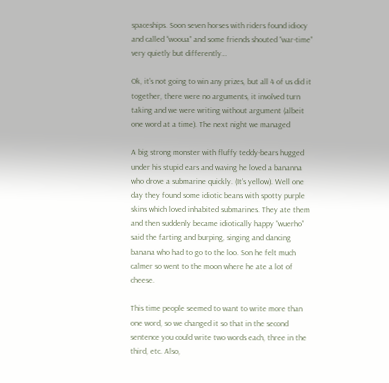spaceships. Soon seven horses with riders found idiocy and called “wooua” and some friends shouted “war-time” very quietly but differently…

Ok, it’s not going to win any prizes, but all 4 of us did it together, there were no arguments, it involved turn taking and we were writing without argument (albeit one word at a time). The next night we managed

A big strong monster with fluffy teddy-bears hugged under his stupid ears and waving he loved a bananna who drove a submarine quickly. (It’s yellow). Well one day they found some idiotic beans with spotty purple skins which loved inhabited submarines. They ate them and then suddenly became idiotically happy “wuerho” said the farting and burping, singing and dancing banana who had to go to the loo. Son he felt much calmer so went to the moon where he ate a lot of cheese.

This time people seemed to want to write more than one word, so we changed it so that in the second sentence you could write two words each, three in the third, etc. Also,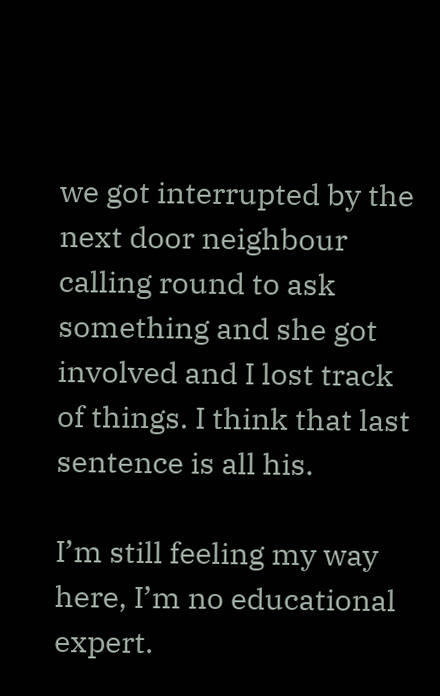we got interrupted by the next door neighbour calling round to ask something and she got involved and I lost track of things. I think that last sentence is all his.

I’m still feeling my way here, I’m no educational expert.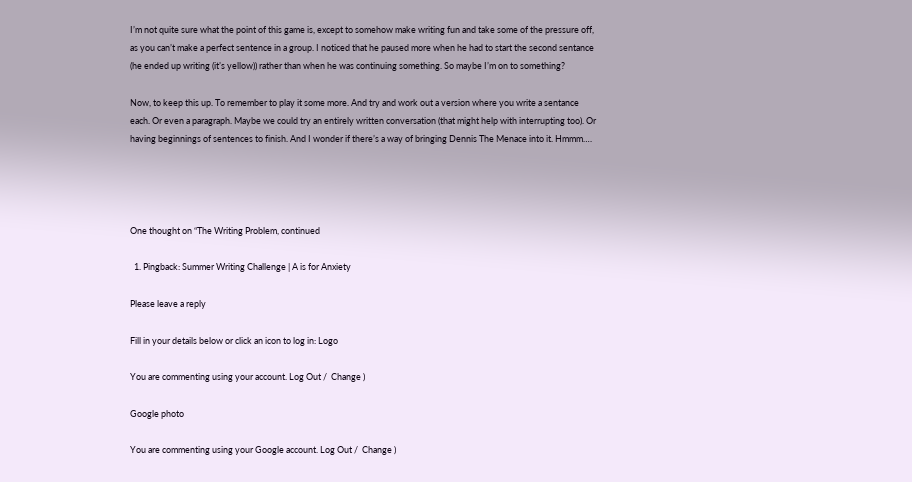I’m not quite sure what the point of this game is, except to somehow make writing fun and take some of the pressure off, as you can’t make a perfect sentence in a group. I noticed that he paused more when he had to start the second sentance (he ended up writing (it’s yellow)) rather than when he was continuing something. So maybe I’m on to something?

Now, to keep this up. To remember to play it some more. And try and work out a version where you write a sentance each. Or even a paragraph. Maybe we could try an entirely written conversation (that might help with interrupting too). Or having beginnings of sentences to finish. And I wonder if there’s a way of bringing Dennis The Menace into it. Hmmm….




One thought on “The Writing Problem, continued

  1. Pingback: Summer Writing Challenge | A is for Anxiety

Please leave a reply

Fill in your details below or click an icon to log in: Logo

You are commenting using your account. Log Out /  Change )

Google photo

You are commenting using your Google account. Log Out /  Change )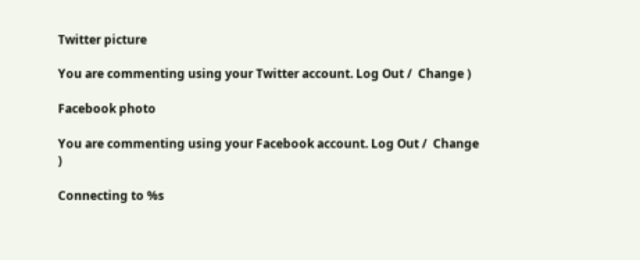Twitter picture

You are commenting using your Twitter account. Log Out /  Change )

Facebook photo

You are commenting using your Facebook account. Log Out /  Change )

Connecting to %s